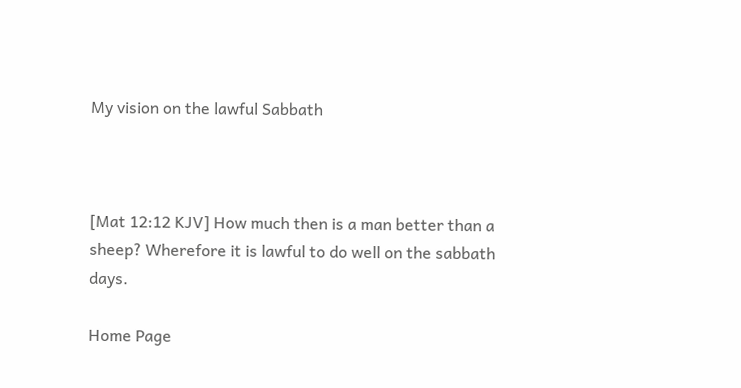My vision on the lawful Sabbath



[Mat 12:12 KJV] How much then is a man better than a sheep? Wherefore it is lawful to do well on the sabbath days.

Home Page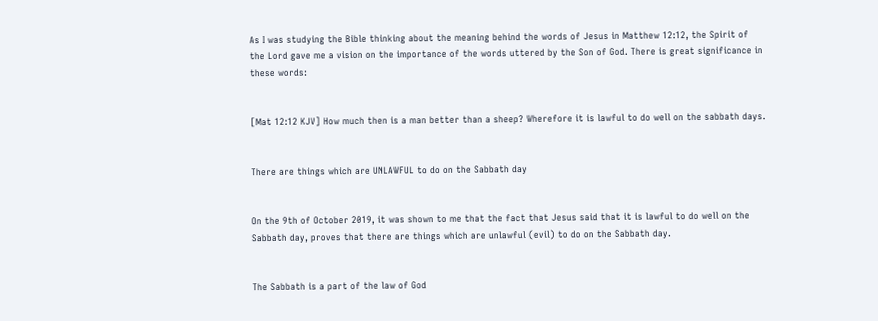As I was studying the Bible thinking about the meaning behind the words of Jesus in Matthew 12:12, the Spirit of the Lord gave me a vision on the importance of the words uttered by the Son of God. There is great significance in these words:


[Mat 12:12 KJV] How much then is a man better than a sheep? Wherefore it is lawful to do well on the sabbath days.


There are things which are UNLAWFUL to do on the Sabbath day


On the 9th of October 2019, it was shown to me that the fact that Jesus said that it is lawful to do well on the Sabbath day, proves that there are things which are unlawful (evil) to do on the Sabbath day.


The Sabbath is a part of the law of God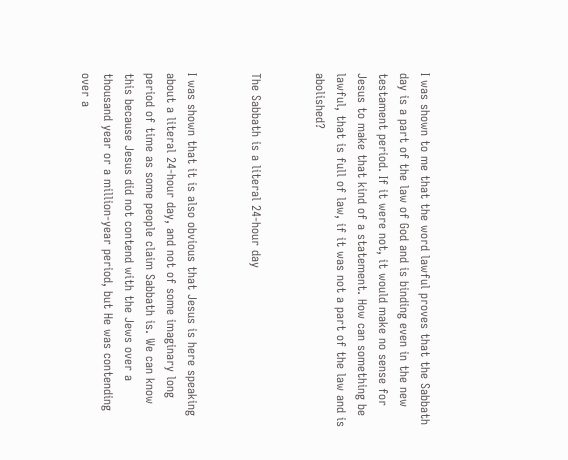I was shown to me that the word lawful proves that the Sabbath day is a part of the law of God and is binding even in the new testament period. If it were not, it would make no sense for Jesus to make that kind of a statement. How can something be lawful, that is full of law, if it was not a part of the law and is abolished?


The Sabbath is a literal 24-hour day


I was shown that it is also obvious that Jesus is here speaking about a literal 24-hour day, and not of some imaginary long period of time as some people claim Sabbath is. We can know this because Jesus did not contend with the Jews over a thousand year or a million-year period, but He was contending over a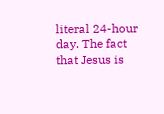literal 24-hour day. The fact that Jesus is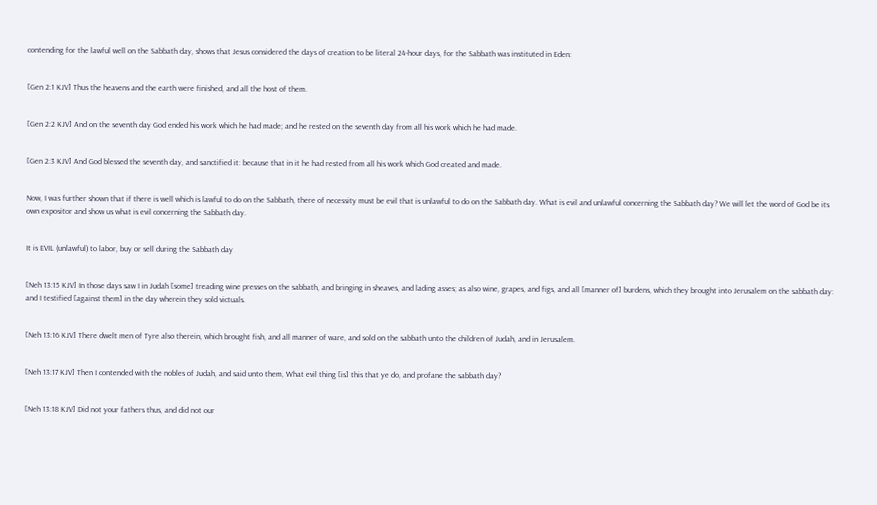contending for the lawful well on the Sabbath day, shows that Jesus considered the days of creation to be literal 24-hour days, for the Sabbath was instituted in Eden:


[Gen 2:1 KJV] Thus the heavens and the earth were finished, and all the host of them.


[Gen 2:2 KJV] And on the seventh day God ended his work which he had made; and he rested on the seventh day from all his work which he had made.


[Gen 2:3 KJV] And God blessed the seventh day, and sanctified it: because that in it he had rested from all his work which God created and made.


Now, I was further shown that if there is well which is lawful to do on the Sabbath, there of necessity must be evil that is unlawful to do on the Sabbath day. What is evil and unlawful concerning the Sabbath day? We will let the word of God be its own expositor and show us what is evil concerning the Sabbath day.


It is EVIL (unlawful) to labor, buy or sell during the Sabbath day


[Neh 13:15 KJV] In those days saw I in Judah [some] treading wine presses on the sabbath, and bringing in sheaves, and lading asses; as also wine, grapes, and figs, and all [manner of] burdens, which they brought into Jerusalem on the sabbath day: and I testified [against them] in the day wherein they sold victuals.


[Neh 13:16 KJV] There dwelt men of Tyre also therein, which brought fish, and all manner of ware, and sold on the sabbath unto the children of Judah, and in Jerusalem.


[Neh 13:17 KJV] Then I contended with the nobles of Judah, and said unto them, What evil thing [is] this that ye do, and profane the sabbath day?


[Neh 13:18 KJV] Did not your fathers thus, and did not our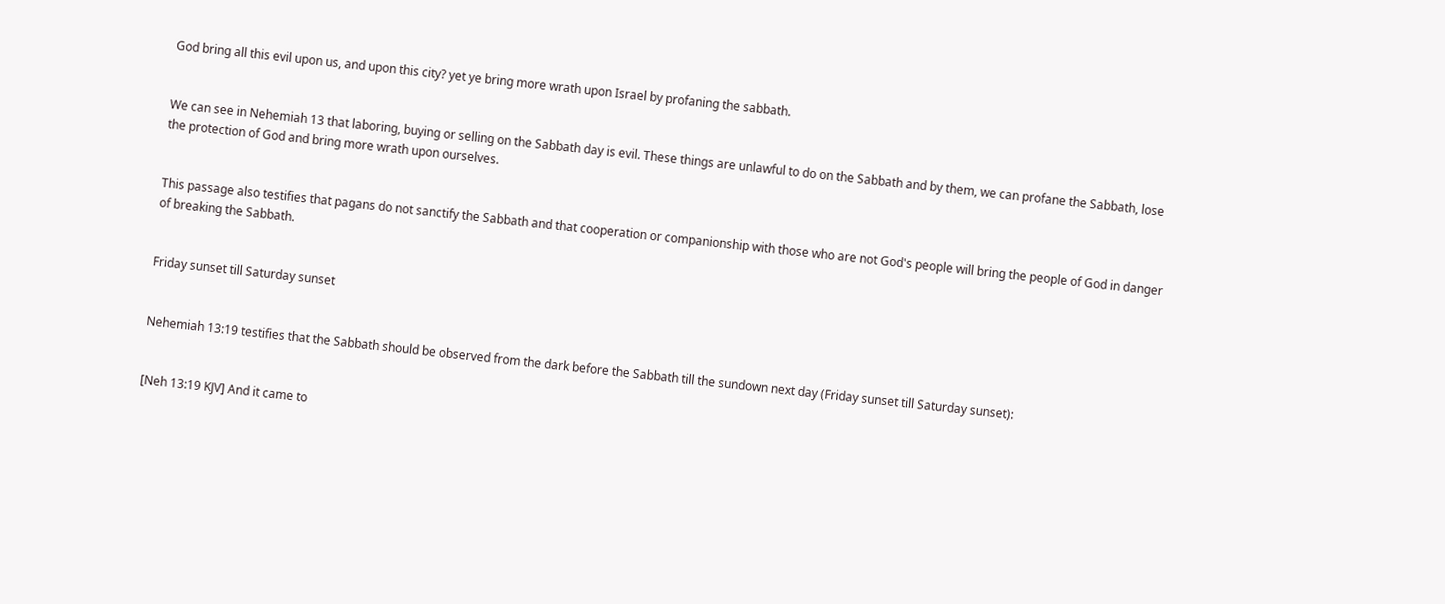God bring all this evil upon us, and upon this city? yet ye bring more wrath upon Israel by profaning the sabbath.


We can see in Nehemiah 13 that laboring, buying or selling on the Sabbath day is evil. These things are unlawful to do on the Sabbath and by them, we can profane the Sabbath, lose the protection of God and bring more wrath upon ourselves.


This passage also testifies that pagans do not sanctify the Sabbath and that cooperation or companionship with those who are not God's people will bring the people of God in danger of breaking the Sabbath.


Friday sunset till Saturday sunset


Nehemiah 13:19 testifies that the Sabbath should be observed from the dark before the Sabbath till the sundown next day (Friday sunset till Saturday sunset):


[Neh 13:19 KJV] And it came to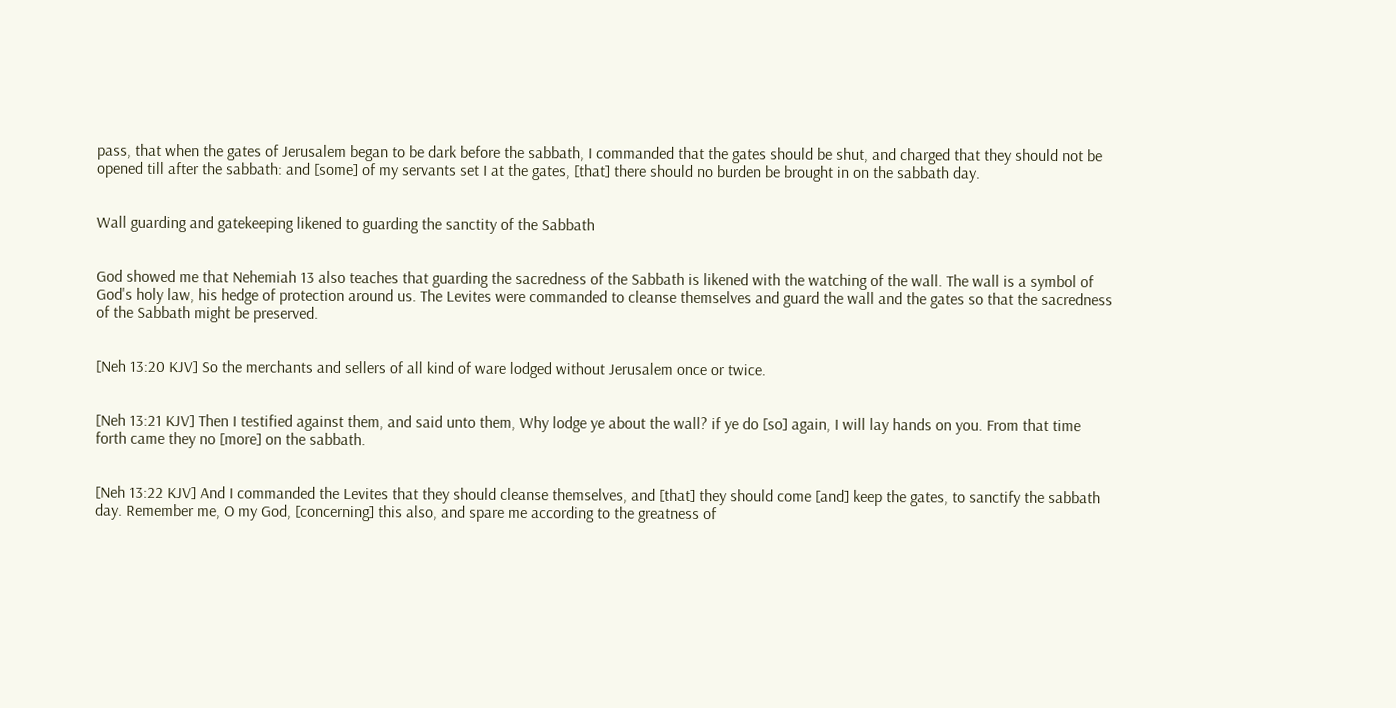pass, that when the gates of Jerusalem began to be dark before the sabbath, I commanded that the gates should be shut, and charged that they should not be opened till after the sabbath: and [some] of my servants set I at the gates, [that] there should no burden be brought in on the sabbath day.


Wall guarding and gatekeeping likened to guarding the sanctity of the Sabbath


God showed me that Nehemiah 13 also teaches that guarding the sacredness of the Sabbath is likened with the watching of the wall. The wall is a symbol of God's holy law, his hedge of protection around us. The Levites were commanded to cleanse themselves and guard the wall and the gates so that the sacredness of the Sabbath might be preserved.


[Neh 13:20 KJV] So the merchants and sellers of all kind of ware lodged without Jerusalem once or twice.


[Neh 13:21 KJV] Then I testified against them, and said unto them, Why lodge ye about the wall? if ye do [so] again, I will lay hands on you. From that time forth came they no [more] on the sabbath.


[Neh 13:22 KJV] And I commanded the Levites that they should cleanse themselves, and [that] they should come [and] keep the gates, to sanctify the sabbath day. Remember me, O my God, [concerning] this also, and spare me according to the greatness of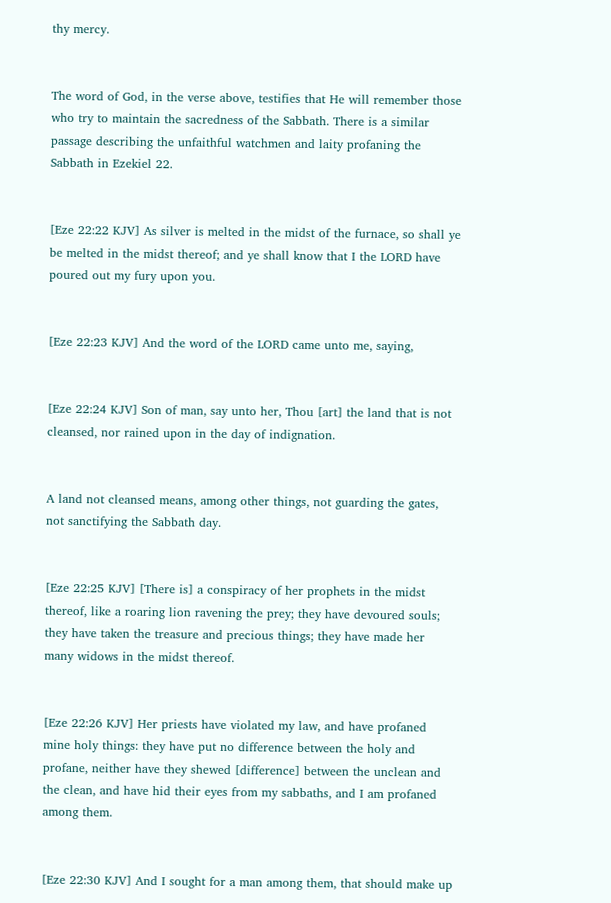thy mercy.


The word of God, in the verse above, testifies that He will remember those who try to maintain the sacredness of the Sabbath. There is a similar passage describing the unfaithful watchmen and laity profaning the Sabbath in Ezekiel 22.


[Eze 22:22 KJV] As silver is melted in the midst of the furnace, so shall ye be melted in the midst thereof; and ye shall know that I the LORD have poured out my fury upon you.


[Eze 22:23 KJV] And the word of the LORD came unto me, saying,


[Eze 22:24 KJV] Son of man, say unto her, Thou [art] the land that is not cleansed, nor rained upon in the day of indignation.


A land not cleansed means, among other things, not guarding the gates, not sanctifying the Sabbath day.


[Eze 22:25 KJV] [There is] a conspiracy of her prophets in the midst thereof, like a roaring lion ravening the prey; they have devoured souls; they have taken the treasure and precious things; they have made her many widows in the midst thereof.


[Eze 22:26 KJV] Her priests have violated my law, and have profaned mine holy things: they have put no difference between the holy and profane, neither have they shewed [difference] between the unclean and the clean, and have hid their eyes from my sabbaths, and I am profaned among them.


[Eze 22:30 KJV] And I sought for a man among them, that should make up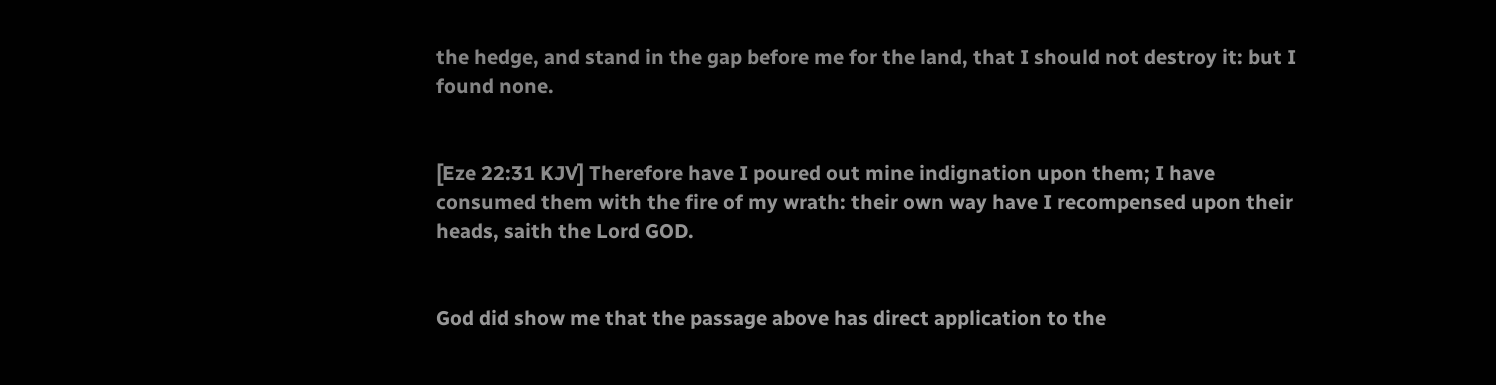the hedge, and stand in the gap before me for the land, that I should not destroy it: but I found none.


[Eze 22:31 KJV] Therefore have I poured out mine indignation upon them; I have consumed them with the fire of my wrath: their own way have I recompensed upon their heads, saith the Lord GOD.


God did show me that the passage above has direct application to the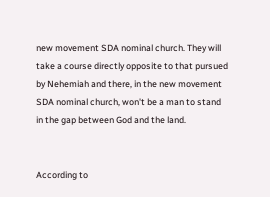new movement SDA nominal church. They will take a course directly opposite to that pursued by Nehemiah and there, in the new movement SDA nominal church, won't be a man to stand in the gap between God and the land.


According to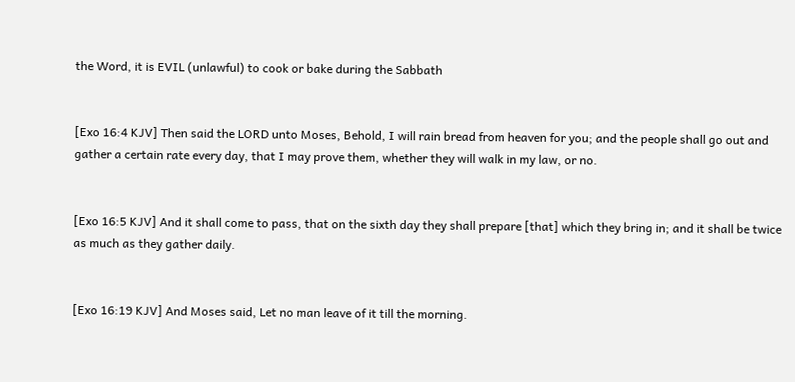the Word, it is EVIL (unlawful) to cook or bake during the Sabbath


[Exo 16:4 KJV] Then said the LORD unto Moses, Behold, I will rain bread from heaven for you; and the people shall go out and gather a certain rate every day, that I may prove them, whether they will walk in my law, or no.


[Exo 16:5 KJV] And it shall come to pass, that on the sixth day they shall prepare [that] which they bring in; and it shall be twice as much as they gather daily.


[Exo 16:19 KJV] And Moses said, Let no man leave of it till the morning.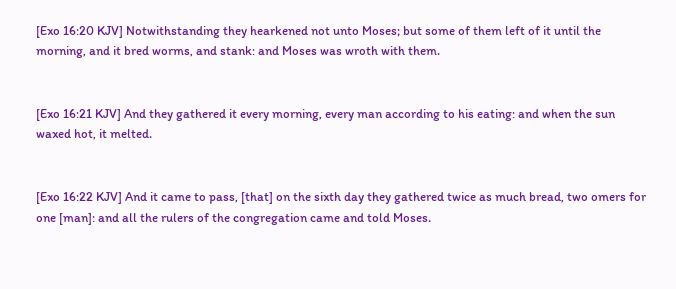[Exo 16:20 KJV] Notwithstanding they hearkened not unto Moses; but some of them left of it until the morning, and it bred worms, and stank: and Moses was wroth with them.


[Exo 16:21 KJV] And they gathered it every morning, every man according to his eating: and when the sun waxed hot, it melted.


[Exo 16:22 KJV] And it came to pass, [that] on the sixth day they gathered twice as much bread, two omers for one [man]: and all the rulers of the congregation came and told Moses.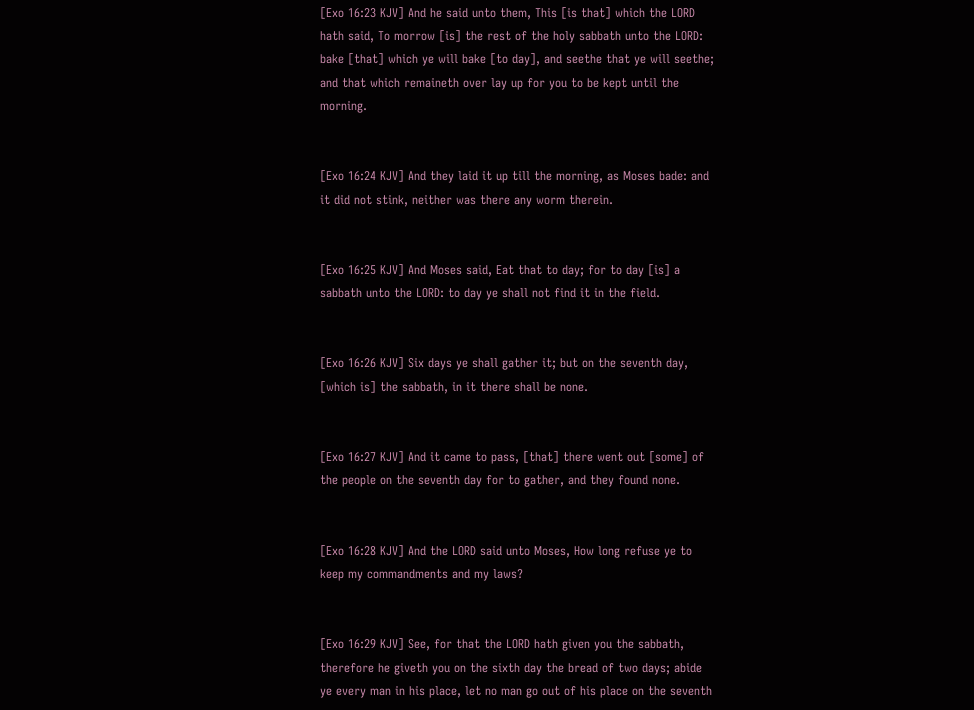[Exo 16:23 KJV] And he said unto them, This [is that] which the LORD hath said, To morrow [is] the rest of the holy sabbath unto the LORD: bake [that] which ye will bake [to day], and seethe that ye will seethe; and that which remaineth over lay up for you to be kept until the morning.


[Exo 16:24 KJV] And they laid it up till the morning, as Moses bade: and it did not stink, neither was there any worm therein.


[Exo 16:25 KJV] And Moses said, Eat that to day; for to day [is] a sabbath unto the LORD: to day ye shall not find it in the field.


[Exo 16:26 KJV] Six days ye shall gather it; but on the seventh day, [which is] the sabbath, in it there shall be none.


[Exo 16:27 KJV] And it came to pass, [that] there went out [some] of the people on the seventh day for to gather, and they found none.


[Exo 16:28 KJV] And the LORD said unto Moses, How long refuse ye to keep my commandments and my laws?


[Exo 16:29 KJV] See, for that the LORD hath given you the sabbath, therefore he giveth you on the sixth day the bread of two days; abide ye every man in his place, let no man go out of his place on the seventh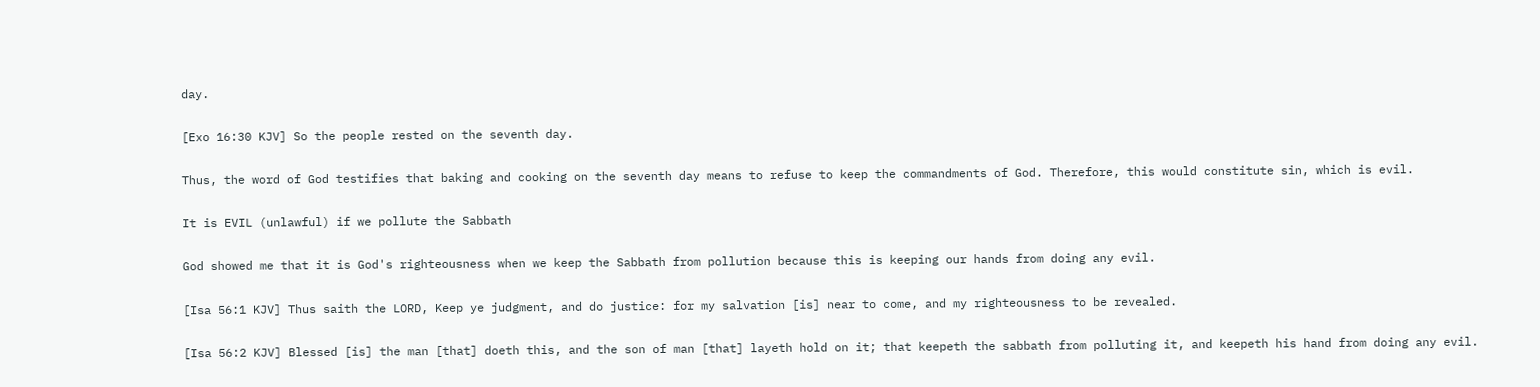day.


[Exo 16:30 KJV] So the people rested on the seventh day.


Thus, the word of God testifies that baking and cooking on the seventh day means to refuse to keep the commandments of God. Therefore, this would constitute sin, which is evil.


It is EVIL (unlawful) if we pollute the Sabbath


God showed me that it is God's righteousness when we keep the Sabbath from pollution because this is keeping our hands from doing any evil.


[Isa 56:1 KJV] Thus saith the LORD, Keep ye judgment, and do justice: for my salvation [is] near to come, and my righteousness to be revealed.


[Isa 56:2 KJV] Blessed [is] the man [that] doeth this, and the son of man [that] layeth hold on it; that keepeth the sabbath from polluting it, and keepeth his hand from doing any evil.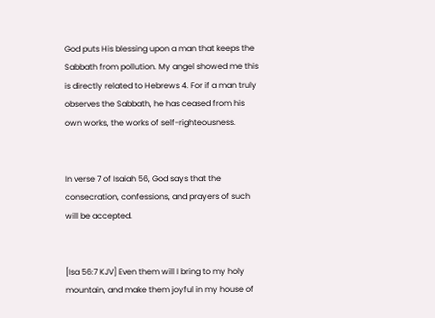God puts His blessing upon a man that keeps the Sabbath from pollution. My angel showed me this is directly related to Hebrews 4. For if a man truly observes the Sabbath, he has ceased from his own works, the works of self-righteousness.


In verse 7 of Isaiah 56, God says that the consecration, confessions, and prayers of such will be accepted.


[Isa 56:7 KJV] Even them will I bring to my holy mountain, and make them joyful in my house of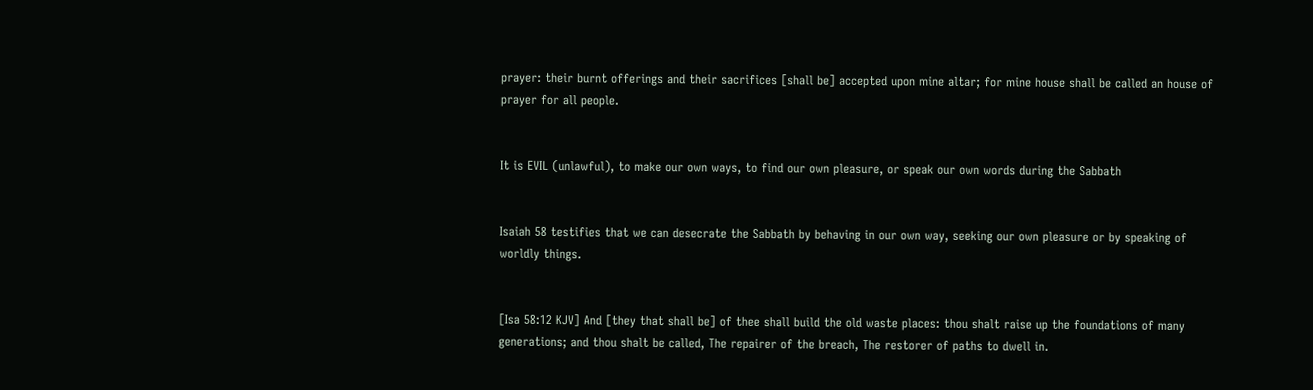prayer: their burnt offerings and their sacrifices [shall be] accepted upon mine altar; for mine house shall be called an house of prayer for all people.


It is EVIL (unlawful), to make our own ways, to find our own pleasure, or speak our own words during the Sabbath


Isaiah 58 testifies that we can desecrate the Sabbath by behaving in our own way, seeking our own pleasure or by speaking of worldly things.


[Isa 58:12 KJV] And [they that shall be] of thee shall build the old waste places: thou shalt raise up the foundations of many generations; and thou shalt be called, The repairer of the breach, The restorer of paths to dwell in.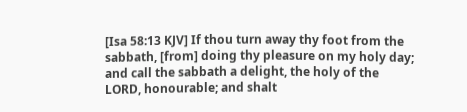[Isa 58:13 KJV] If thou turn away thy foot from the sabbath, [from] doing thy pleasure on my holy day; and call the sabbath a delight, the holy of the LORD, honourable; and shalt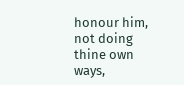honour him, not doing thine own ways,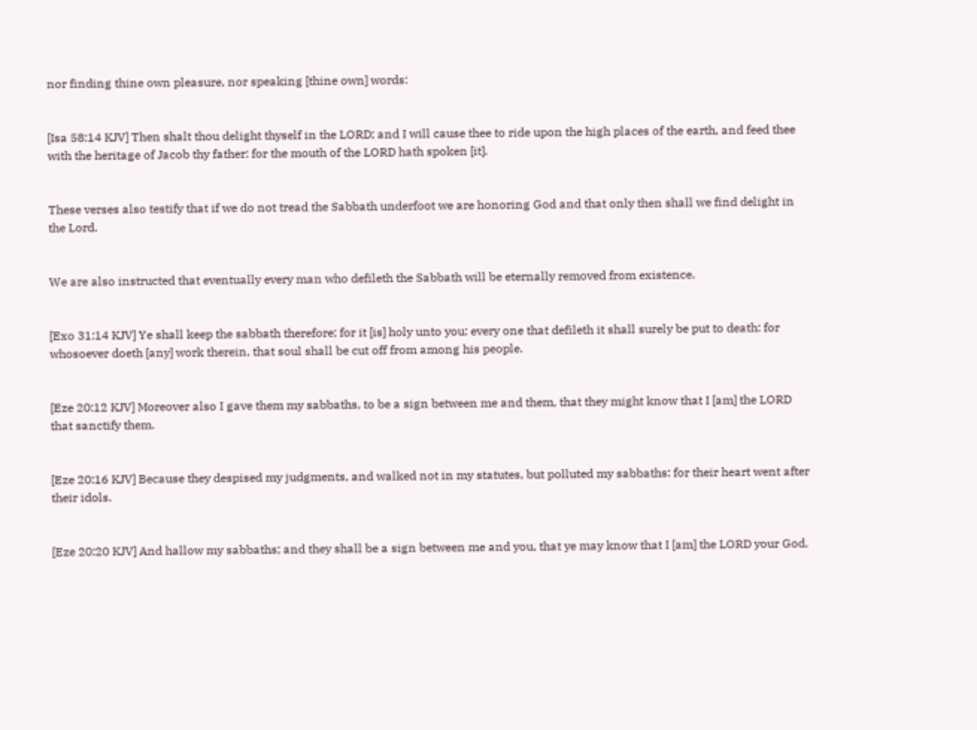nor finding thine own pleasure, nor speaking [thine own] words:


[Isa 58:14 KJV] Then shalt thou delight thyself in the LORD; and I will cause thee to ride upon the high places of the earth, and feed thee with the heritage of Jacob thy father: for the mouth of the LORD hath spoken [it].


These verses also testify that if we do not tread the Sabbath underfoot we are honoring God and that only then shall we find delight in the Lord.


We are also instructed that eventually every man who defileth the Sabbath will be eternally removed from existence.


[Exo 31:14 KJV] Ye shall keep the sabbath therefore; for it [is] holy unto you: every one that defileth it shall surely be put to death: for whosoever doeth [any] work therein, that soul shall be cut off from among his people.


[Eze 20:12 KJV] Moreover also I gave them my sabbaths, to be a sign between me and them, that they might know that I [am] the LORD that sanctify them.


[Eze 20:16 KJV] Because they despised my judgments, and walked not in my statutes, but polluted my sabbaths: for their heart went after their idols.


[Eze 20:20 KJV] And hallow my sabbaths; and they shall be a sign between me and you, that ye may know that I [am] the LORD your God.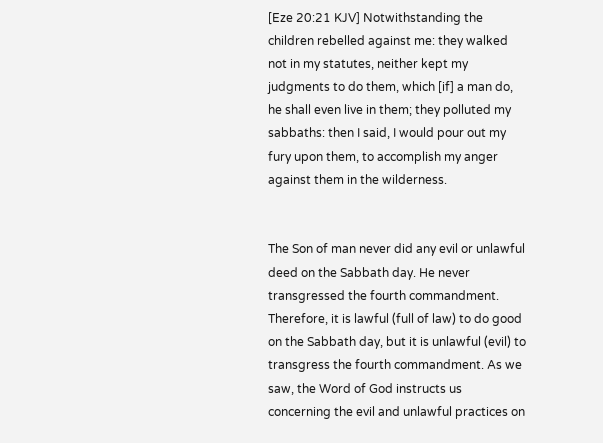[Eze 20:21 KJV] Notwithstanding the children rebelled against me: they walked not in my statutes, neither kept my judgments to do them, which [if] a man do, he shall even live in them; they polluted my sabbaths: then I said, I would pour out my fury upon them, to accomplish my anger against them in the wilderness.


The Son of man never did any evil or unlawful deed on the Sabbath day. He never transgressed the fourth commandment. Therefore, it is lawful (full of law) to do good on the Sabbath day, but it is unlawful (evil) to transgress the fourth commandment. As we saw, the Word of God instructs us concerning the evil and unlawful practices on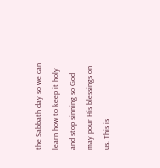the Sabbath day so we can learn how to keep it holy and stop sinning so God may pour His blessings on us. This is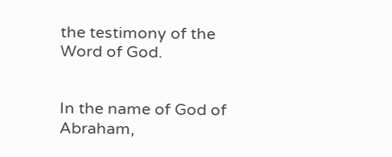the testimony of the Word of God.


In the name of God of Abraham,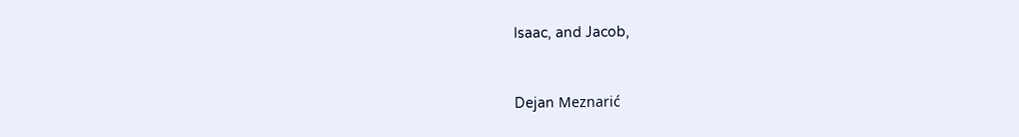Isaac, and Jacob,


Dejan Meznarić